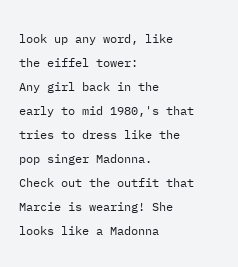look up any word, like the eiffel tower:
Any girl back in the early to mid 1980,'s that tries to dress like the pop singer Madonna.
Check out the outfit that Marcie is wearing! She looks like a Madonna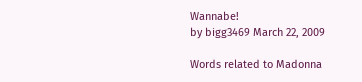Wannabe!
by bigg3469 March 22, 2009

Words related to Madonna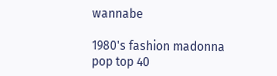wannabe

1980's fashion madonna pop top 40